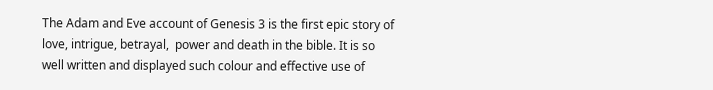The Adam and Eve account of Genesis 3 is the first epic story of love, intrigue, betrayal,  power and death in the bible. It is so well written and displayed such colour and effective use of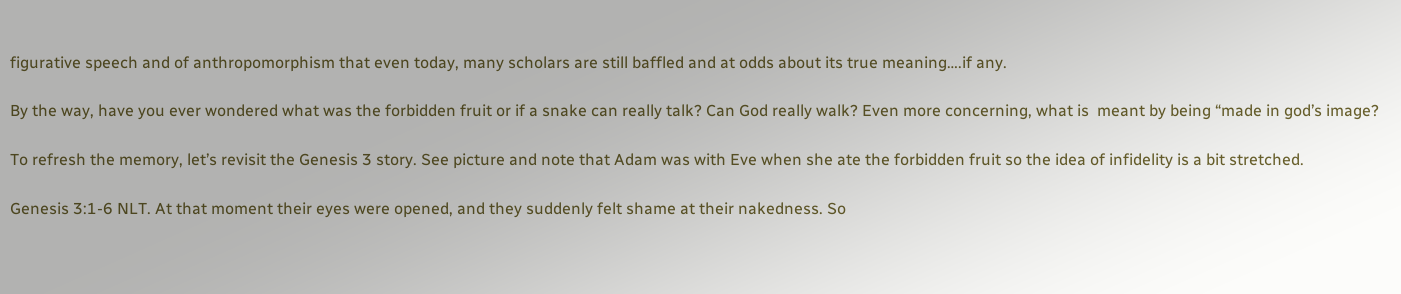figurative speech and of anthropomorphism that even today, many scholars are still baffled and at odds about its true meaning….if any.

By the way, have you ever wondered what was the forbidden fruit or if a snake can really talk? Can God really walk? Even more concerning, what is  meant by being “made in god’s image?

To refresh the memory, let’s revisit the Genesis 3 story. See picture and note that Adam was with Eve when she ate the forbidden fruit so the idea of infidelity is a bit stretched.

Genesis 3:1-6 NLT. At that moment their eyes were opened, and they suddenly felt shame at their nakedness. So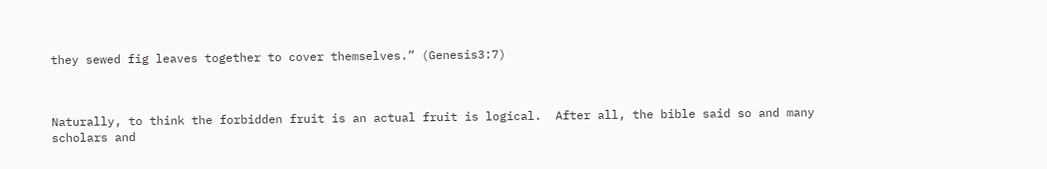they sewed fig leaves together to cover themselves.” (Genesis3:7)



Naturally, to think the forbidden fruit is an actual fruit is logical.  After all, the bible said so and many scholars and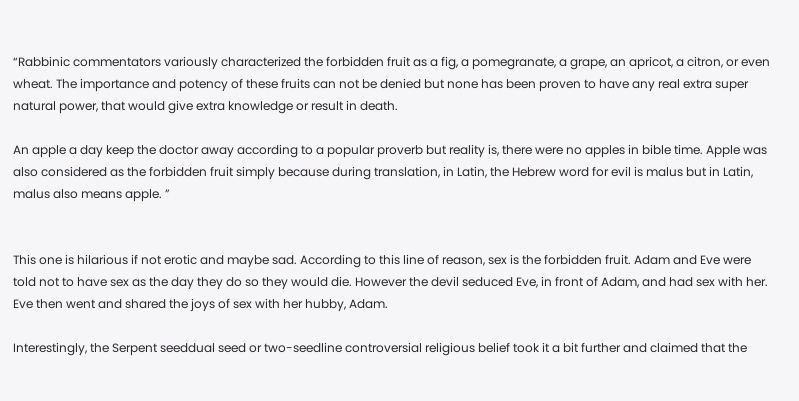“Rabbinic commentators variously characterized the forbidden fruit as a fig, a pomegranate, a grape, an apricot, a citron, or even wheat. The importance and potency of these fruits can not be denied but none has been proven to have any real extra super natural power, that would give extra knowledge or result in death.

An apple a day keep the doctor away according to a popular proverb but reality is, there were no apples in bible time. Apple was also considered as the forbidden fruit simply because during translation, in Latin, the Hebrew word for evil is malus but in Latin,  malus also means apple. ”


This one is hilarious if not erotic and maybe sad. According to this line of reason, sex is the forbidden fruit. Adam and Eve were told not to have sex as the day they do so they would die. However the devil seduced Eve, in front of Adam, and had sex with her. Eve then went and shared the joys of sex with her hubby, Adam.

Interestingly, the Serpent seeddual seed or two-seedline controversial religious belief took it a bit further and claimed that the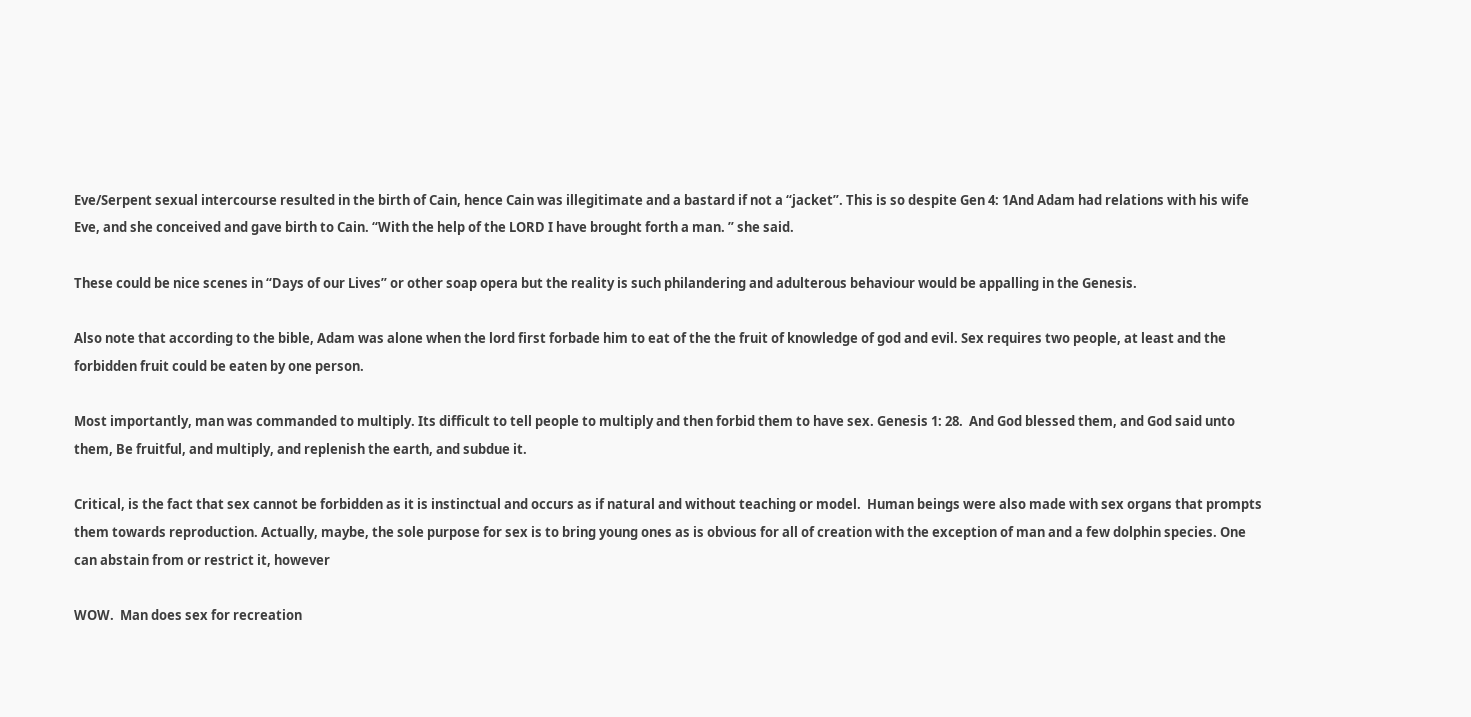Eve/Serpent sexual intercourse resulted in the birth of Cain, hence Cain was illegitimate and a bastard if not a “jacket”. This is so despite Gen 4: 1And Adam had relations with his wife Eve, and she conceived and gave birth to Cain. “With the help of the LORD I have brought forth a man. ” she said.

These could be nice scenes in “Days of our Lives” or other soap opera but the reality is such philandering and adulterous behaviour would be appalling in the Genesis.

Also note that according to the bible, Adam was alone when the lord first forbade him to eat of the the fruit of knowledge of god and evil. Sex requires two people, at least and the forbidden fruit could be eaten by one person.

Most importantly, man was commanded to multiply. Its difficult to tell people to multiply and then forbid them to have sex. Genesis 1: 28.  And God blessed them, and God said unto them, Be fruitful, and multiply, and replenish the earth, and subdue it.

Critical, is the fact that sex cannot be forbidden as it is instinctual and occurs as if natural and without teaching or model.  Human beings were also made with sex organs that prompts them towards reproduction. Actually, maybe, the sole purpose for sex is to bring young ones as is obvious for all of creation with the exception of man and a few dolphin species. One can abstain from or restrict it, however

WOW.  Man does sex for recreation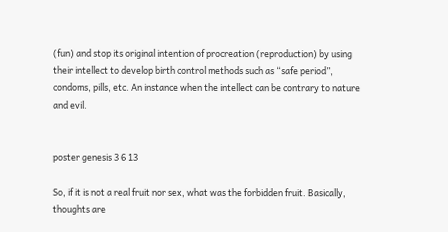(fun) and stop its original intention of procreation (reproduction) by using their intellect to develop birth control methods such as “safe period”, condoms, pills, etc. An instance when the intellect can be contrary to nature and evil.


poster genesis 3 6 13

So, if it is not a real fruit nor sex, what was the forbidden fruit. Basically, thoughts are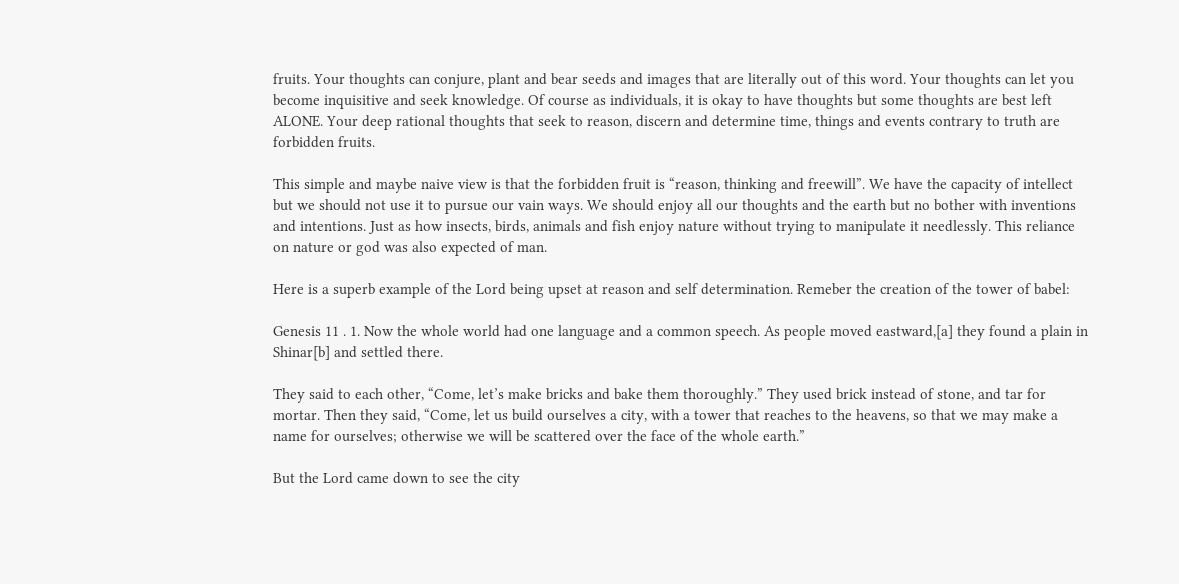fruits. Your thoughts can conjure, plant and bear seeds and images that are literally out of this word. Your thoughts can let you become inquisitive and seek knowledge. Of course as individuals, it is okay to have thoughts but some thoughts are best left ALONE. Your deep rational thoughts that seek to reason, discern and determine time, things and events contrary to truth are forbidden fruits.

This simple and maybe naive view is that the forbidden fruit is “reason, thinking and freewill”. We have the capacity of intellect but we should not use it to pursue our vain ways. We should enjoy all our thoughts and the earth but no bother with inventions and intentions. Just as how insects, birds, animals and fish enjoy nature without trying to manipulate it needlessly. This reliance on nature or god was also expected of man.

Here is a superb example of the Lord being upset at reason and self determination. Remeber the creation of the tower of babel:

Genesis 11 . 1. Now the whole world had one language and a common speech. As people moved eastward,[a] they found a plain in Shinar[b] and settled there.

They said to each other, “Come, let’s make bricks and bake them thoroughly.” They used brick instead of stone, and tar for mortar. Then they said, “Come, let us build ourselves a city, with a tower that reaches to the heavens, so that we may make a name for ourselves; otherwise we will be scattered over the face of the whole earth.”

But the Lord came down to see the city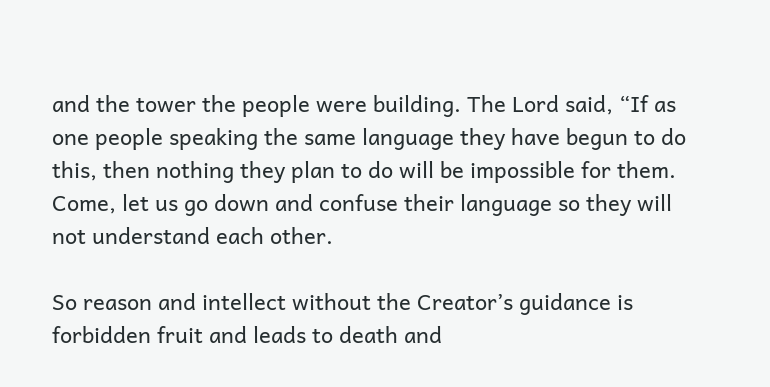and the tower the people were building. The Lord said, “If as one people speaking the same language they have begun to do this, then nothing they plan to do will be impossible for them. Come, let us go down and confuse their language so they will not understand each other.

So reason and intellect without the Creator’s guidance is forbidden fruit and leads to death and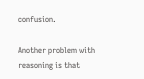confusion.

Another problem with reasoning is that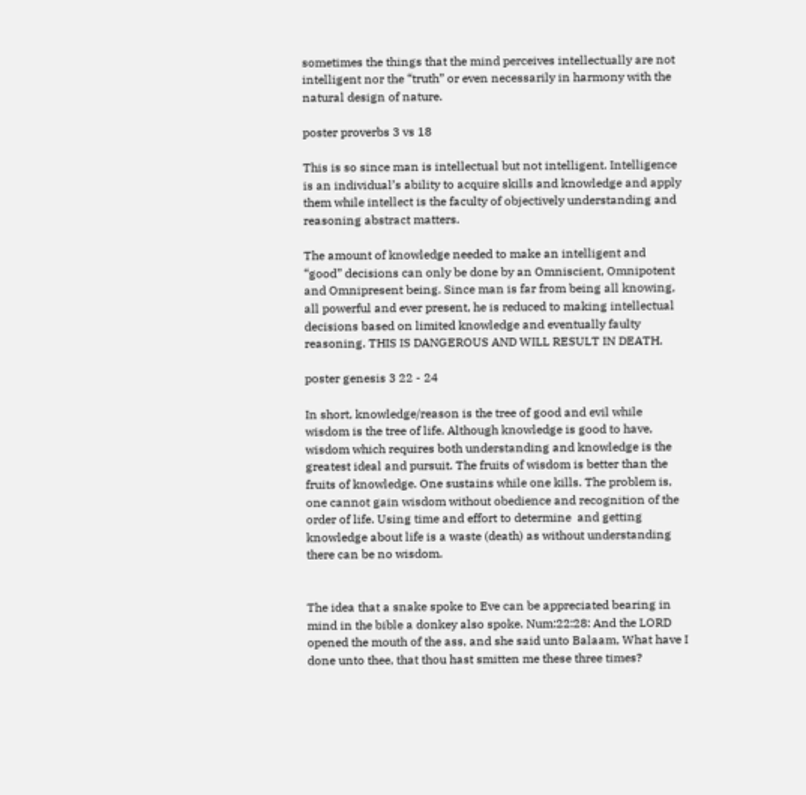sometimes the things that the mind perceives intellectually are not intelligent nor the “truth” or even necessarily in harmony with the natural design of nature.

poster proverbs 3 vs 18

This is so since man is intellectual but not intelligent. Intelligence is an individual’s ability to acquire skills and knowledge and apply them while intellect is the faculty of objectively understanding and reasoning abstract matters.

The amount of knowledge needed to make an intelligent and “good” decisions can only be done by an Omniscient, Omnipotent and Omnipresent being. Since man is far from being all knowing, all powerful and ever present, he is reduced to making intellectual decisions based on limited knowledge and eventually faulty reasoning. THIS IS DANGEROUS AND WILL RESULT IN DEATH.

poster genesis 3 22 - 24

In short, knowledge/reason is the tree of good and evil while wisdom is the tree of life. Although knowledge is good to have, wisdom which requires both understanding and knowledge is the greatest ideal and pursuit. The fruits of wisdom is better than the fruits of knowledge. One sustains while one kills. The problem is, one cannot gain wisdom without obedience and recognition of the order of life. Using time and effort to determine  and getting knowledge about life is a waste (death) as without understanding there can be no wisdom.


The idea that a snake spoke to Eve can be appreciated bearing in mind in the bible a donkey also spoke. Num:22:28: And the LORD opened the mouth of the ass, and she said unto Balaam, What have I done unto thee, that thou hast smitten me these three times?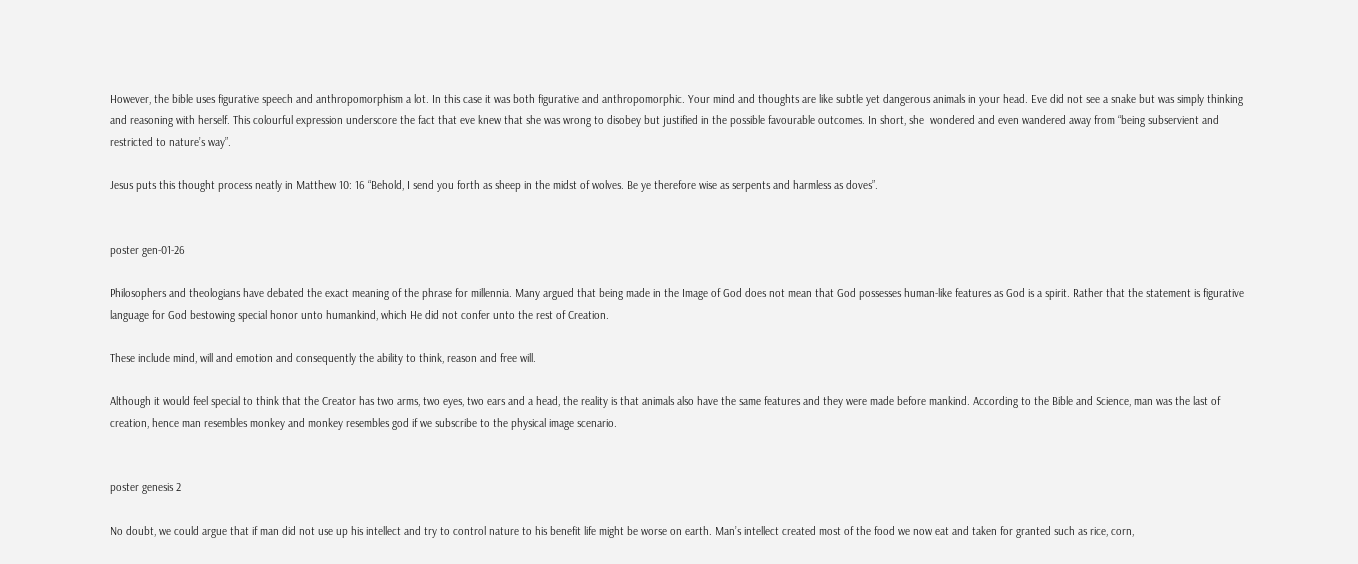However, the bible uses figurative speech and anthropomorphism a lot. In this case it was both figurative and anthropomorphic. Your mind and thoughts are like subtle yet dangerous animals in your head. Eve did not see a snake but was simply thinking and reasoning with herself. This colourful expression underscore the fact that eve knew that she was wrong to disobey but justified in the possible favourable outcomes. In short, she  wondered and even wandered away from “being subservient and restricted to nature’s way”.

Jesus puts this thought process neatly in Matthew 10: 16 “Behold, I send you forth as sheep in the midst of wolves. Be ye therefore wise as serpents and harmless as doves”.


poster gen-01-26

Philosophers and theologians have debated the exact meaning of the phrase for millennia. Many argued that being made in the Image of God does not mean that God possesses human-like features as God is a spirit. Rather that the statement is figurative language for God bestowing special honor unto humankind, which He did not confer unto the rest of Creation.

These include mind, will and emotion and consequently the ability to think, reason and free will.

Although it would feel special to think that the Creator has two arms, two eyes, two ears and a head, the reality is that animals also have the same features and they were made before mankind. According to the Bible and Science, man was the last of creation, hence man resembles monkey and monkey resembles god if we subscribe to the physical image scenario.


poster genesis 2

No doubt, we could argue that if man did not use up his intellect and try to control nature to his benefit life might be worse on earth. Man’s intellect created most of the food we now eat and taken for granted such as rice, corn,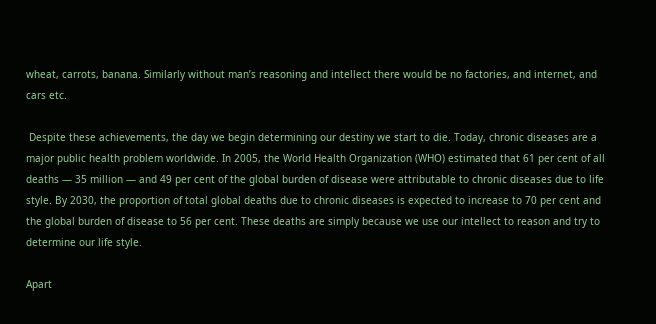wheat, carrots, banana. Similarly without man’s reasoning and intellect there would be no factories, and internet, and cars etc.

 Despite these achievements, the day we begin determining our destiny we start to die. Today, chronic diseases are a major public health problem worldwide. In 2005, the World Health Organization (WHO) estimated that 61 per cent of all deaths — 35 million — and 49 per cent of the global burden of disease were attributable to chronic diseases due to life style. By 2030, the proportion of total global deaths due to chronic diseases is expected to increase to 70 per cent and the global burden of disease to 56 per cent. These deaths are simply because we use our intellect to reason and try to determine our life style.

Apart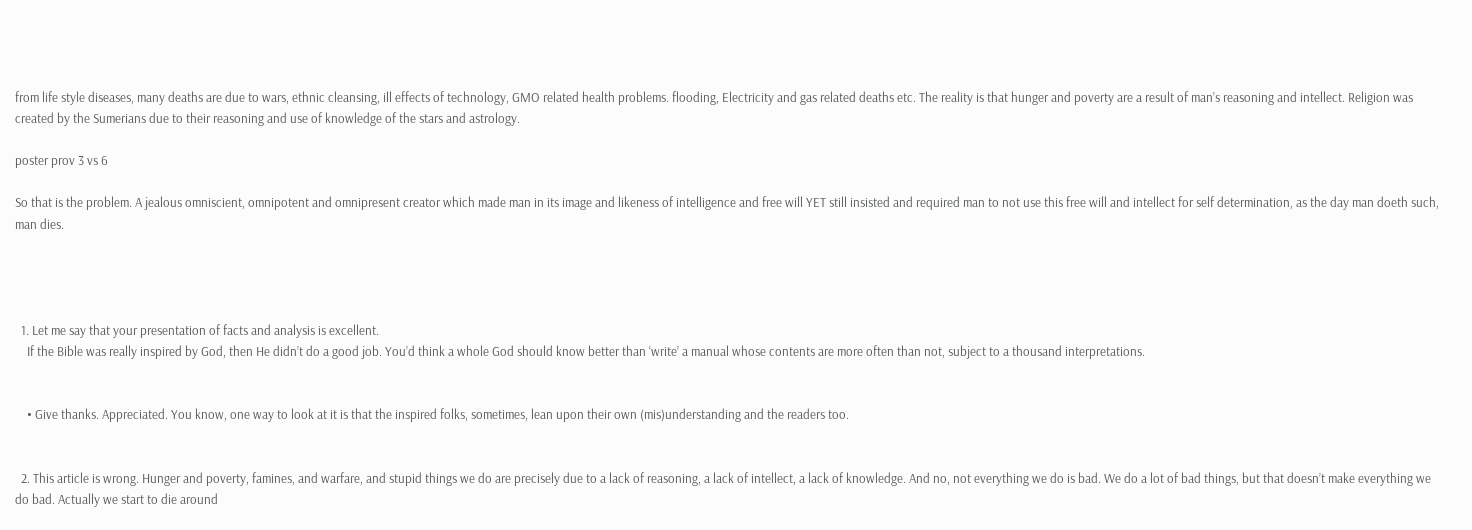from life style diseases, many deaths are due to wars, ethnic cleansing, ill effects of technology, GMO related health problems. flooding, Electricity and gas related deaths etc. The reality is that hunger and poverty are a result of man’s reasoning and intellect. Religion was created by the Sumerians due to their reasoning and use of knowledge of the stars and astrology.

poster prov 3 vs 6

So that is the problem. A jealous omniscient, omnipotent and omnipresent creator which made man in its image and likeness of intelligence and free will YET still insisted and required man to not use this free will and intellect for self determination, as the day man doeth such, man dies.




  1. Let me say that your presentation of facts and analysis is excellent.
    If the Bible was really inspired by God, then He didn’t do a good job. You’d think a whole God should know better than ‘write’ a manual whose contents are more often than not, subject to a thousand interpretations.


    • Give thanks. Appreciated. You know, one way to look at it is that the inspired folks, sometimes, lean upon their own (mis)understanding and the readers too.


  2. This article is wrong. Hunger and poverty, famines, and warfare, and stupid things we do are precisely due to a lack of reasoning, a lack of intellect, a lack of knowledge. And no, not everything we do is bad. We do a lot of bad things, but that doesn’t make everything we do bad. Actually we start to die around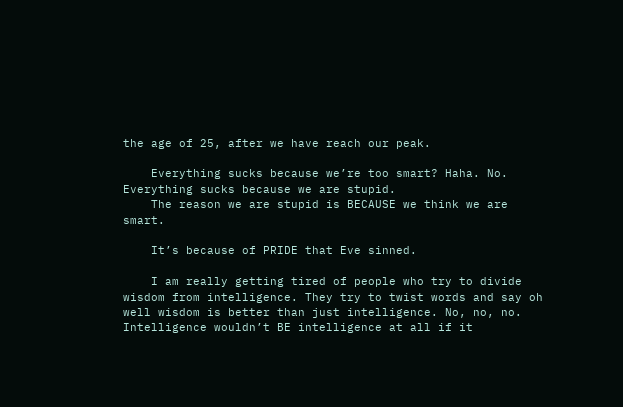the age of 25, after we have reach our peak.

    Everything sucks because we’re too smart? Haha. No. Everything sucks because we are stupid.
    The reason we are stupid is BECAUSE we think we are smart.

    It’s because of PRIDE that Eve sinned.

    I am really getting tired of people who try to divide wisdom from intelligence. They try to twist words and say oh well wisdom is better than just intelligence. No, no, no. Intelligence wouldn’t BE intelligence at all if it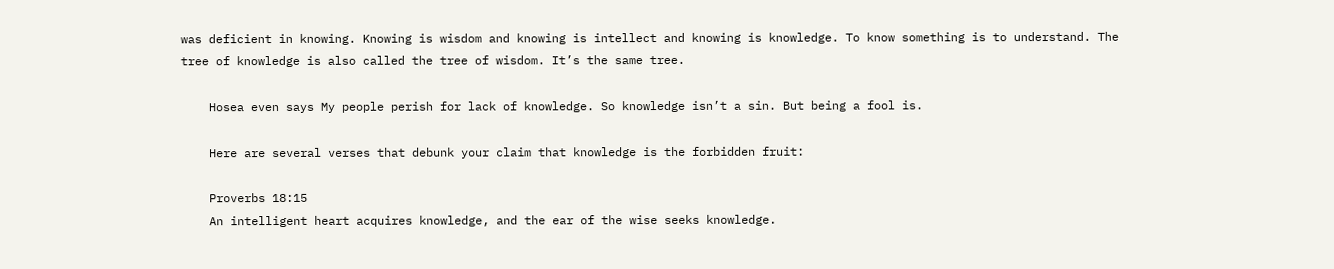was deficient in knowing. Knowing is wisdom and knowing is intellect and knowing is knowledge. To know something is to understand. The tree of knowledge is also called the tree of wisdom. It’s the same tree.

    Hosea even says My people perish for lack of knowledge. So knowledge isn’t a sin. But being a fool is.

    Here are several verses that debunk your claim that knowledge is the forbidden fruit:

    Proverbs 18:15
    An intelligent heart acquires knowledge, and the ear of the wise seeks knowledge.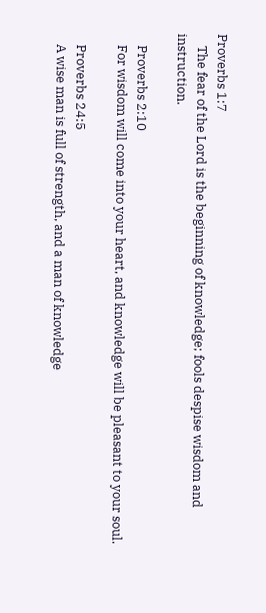Proverbs 1:7
    The fear of the Lord is the beginning of knowledge; fools despise wisdom and instruction.

    Proverbs 2:10
    For wisdom will come into your heart, and knowledge will be pleasant to your soul.

    Proverbs 24:5
    A wise man is full of strength, and a man of knowledge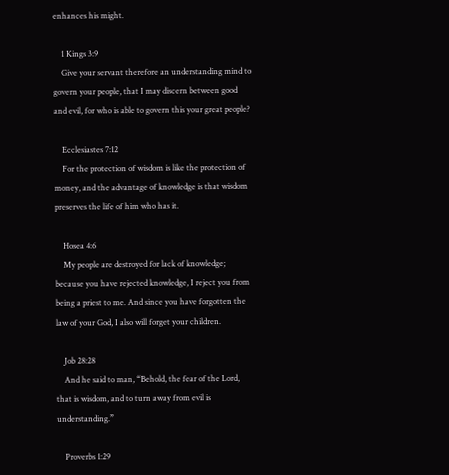enhances his might.

    1 Kings 3:9
    Give your servant therefore an understanding mind to govern your people, that I may discern between good and evil, for who is able to govern this your great people?

    Ecclesiastes 7:12
    For the protection of wisdom is like the protection of money, and the advantage of knowledge is that wisdom preserves the life of him who has it.

    Hosea 4:6
    My people are destroyed for lack of knowledge; because you have rejected knowledge, I reject you from being a priest to me. And since you have forgotten the law of your God, I also will forget your children.

    Job 28:28
    And he said to man, “Behold, the fear of the Lord, that is wisdom, and to turn away from evil is understanding.”

    Proverbs 1:29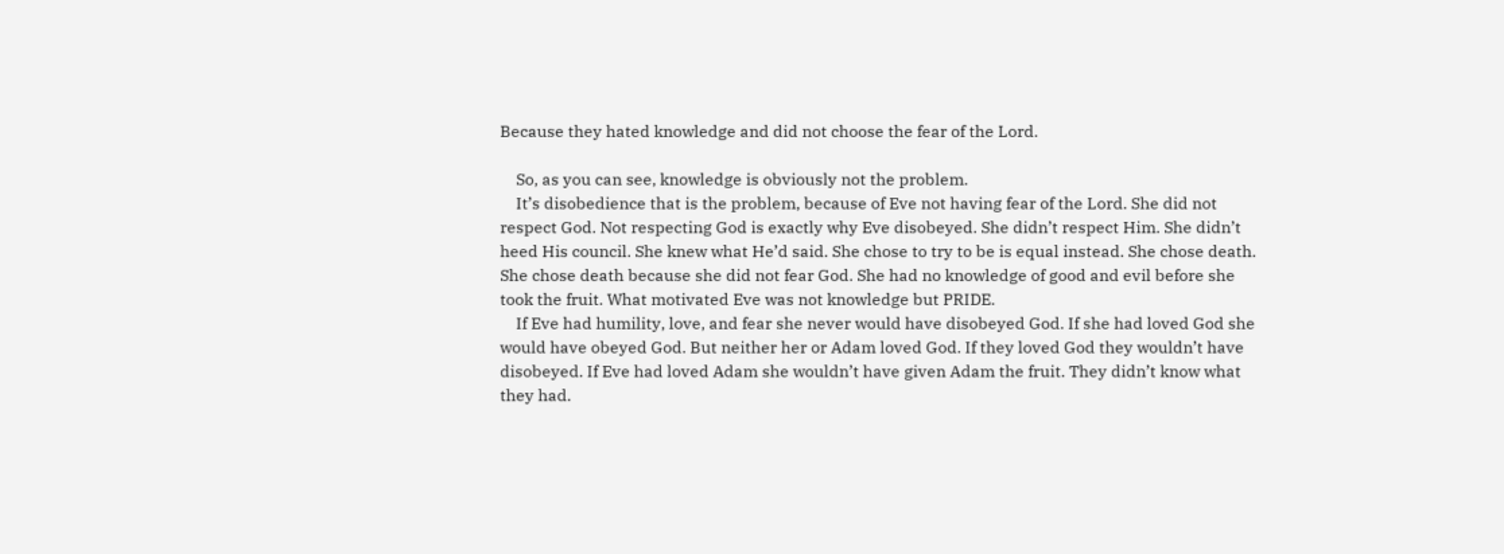Because they hated knowledge and did not choose the fear of the Lord.

    So, as you can see, knowledge is obviously not the problem.
    It’s disobedience that is the problem, because of Eve not having fear of the Lord. She did not respect God. Not respecting God is exactly why Eve disobeyed. She didn’t respect Him. She didn’t heed His council. She knew what He’d said. She chose to try to be is equal instead. She chose death. She chose death because she did not fear God. She had no knowledge of good and evil before she took the fruit. What motivated Eve was not knowledge but PRIDE.
    If Eve had humility, love, and fear she never would have disobeyed God. If she had loved God she would have obeyed God. But neither her or Adam loved God. If they loved God they wouldn’t have disobeyed. If Eve had loved Adam she wouldn’t have given Adam the fruit. They didn’t know what they had.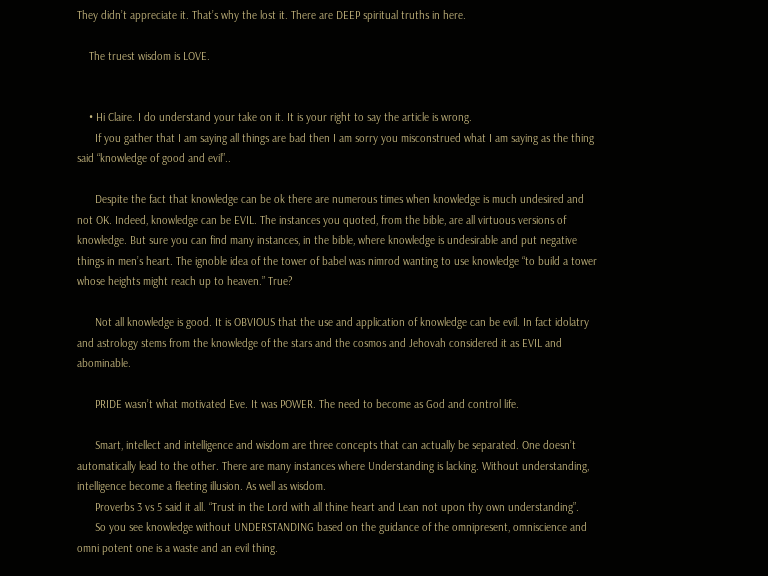They didn’t appreciate it. That’s why the lost it. There are DEEP spiritual truths in here.

    The truest wisdom is LOVE.


    • Hi Claire. I do understand your take on it. It is your right to say the article is wrong.
      If you gather that I am saying all things are bad then I am sorry you misconstrued what I am saying as the thing said “knowledge of good and evil”..

      Despite the fact that knowledge can be ok there are numerous times when knowledge is much undesired and not OK. Indeed, knowledge can be EVIL. The instances you quoted, from the bible, are all virtuous versions of knowledge. But sure you can find many instances, in the bible, where knowledge is undesirable and put negative things in men’s heart. The ignoble idea of the tower of babel was nimrod wanting to use knowledge “to build a tower whose heights might reach up to heaven.” True?

      Not all knowledge is good. It is OBVIOUS that the use and application of knowledge can be evil. In fact idolatry and astrology stems from the knowledge of the stars and the cosmos and Jehovah considered it as EVIL and abominable.

      PRIDE wasn’t what motivated Eve. It was POWER. The need to become as God and control life.

      Smart, intellect and intelligence and wisdom are three concepts that can actually be separated. One doesn’t automatically lead to the other. There are many instances where Understanding is lacking. Without understanding, intelligence become a fleeting illusion. As well as wisdom.
      Proverbs 3 vs 5 said it all. “Trust in the Lord with all thine heart and Lean not upon thy own understanding”.
      So you see knowledge without UNDERSTANDING based on the guidance of the omnipresent, omniscience and omni potent one is a waste and an evil thing.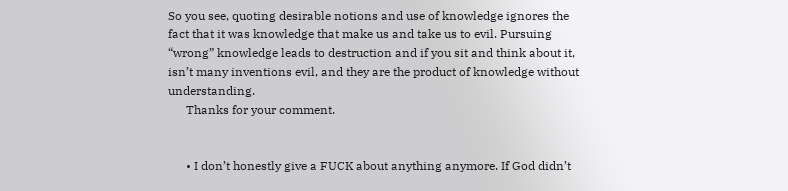So you see, quoting desirable notions and use of knowledge ignores the fact that it was knowledge that make us and take us to evil. Pursuing “wrong” knowledge leads to destruction and if you sit and think about it, isn’t many inventions evil, and they are the product of knowledge without understanding.
      Thanks for your comment.


      • I don’t honestly give a FUCK about anything anymore. If God didn’t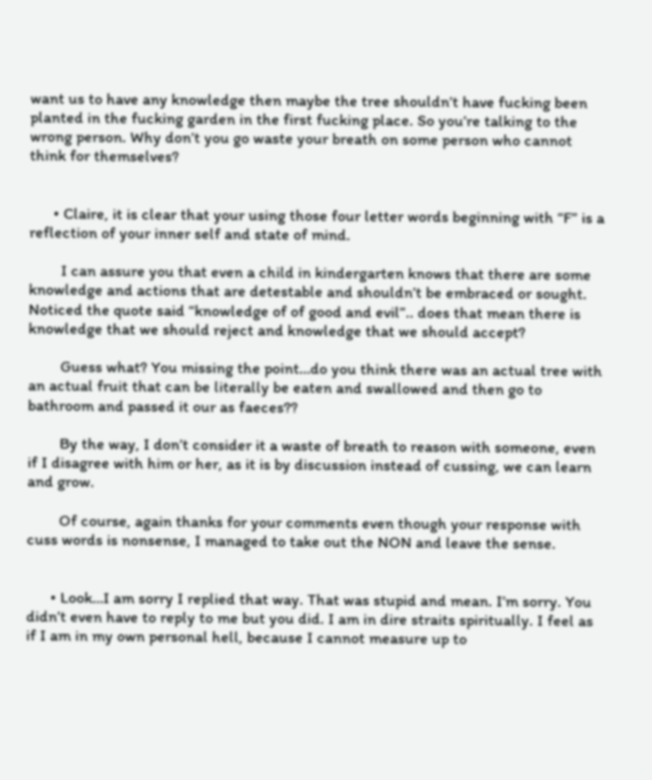want us to have any knowledge then maybe the tree shouldn’t have fucking been planted in the fucking garden in the first fucking place. So you’re talking to the wrong person. Why don’t you go waste your breath on some person who cannot think for themselves?


      • Claire, it is clear that your using those four letter words beginning with “F” is a reflection of your inner self and state of mind.

        I can assure you that even a child in kindergarten knows that there are some knowledge and actions that are detestable and shouldn’t be embraced or sought. Noticed the quote said “knowledge of of good and evil”.. does that mean there is knowledge that we should reject and knowledge that we should accept?

        Guess what? You missing the point…do you think there was an actual tree with an actual fruit that can be literally be eaten and swallowed and then go to bathroom and passed it our as faeces??

        By the way, I don’t consider it a waste of breath to reason with someone, even if I disagree with him or her, as it is by discussion instead of cussing, we can learn and grow.

        Of course, again thanks for your comments even though your response with cuss words is nonsense, I managed to take out the NON and leave the sense.


      • Look…I am sorry I replied that way. That was stupid and mean. I’m sorry. You didn’t even have to reply to me but you did. I am in dire straits spiritually. I feel as if I am in my own personal hell, because I cannot measure up to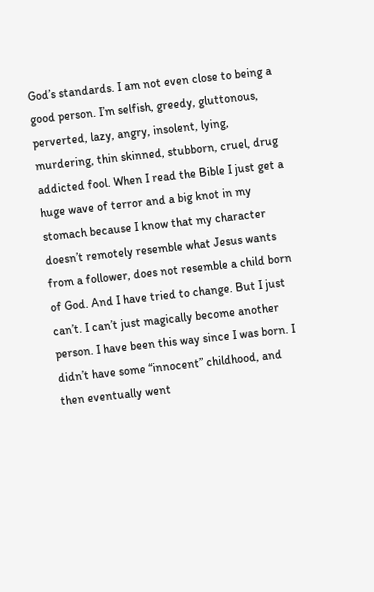God’s standards. I am not even close to being a good person. I’m selfish, greedy, gluttonous, perverted, lazy, angry, insolent, lying, murdering, thin skinned, stubborn, cruel, drug addicted fool. When I read the Bible I just get a huge wave of terror and a big knot in my stomach because I know that my character doesn’t remotely resemble what Jesus wants from a follower, does not resemble a child born of God. And I have tried to change. But I just can’t. I can’t just magically become another person. I have been this way since I was born. I didn’t have some “innocent” childhood, and then eventually went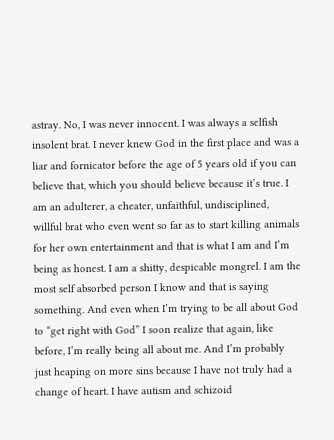astray. No, I was never innocent. I was always a selfish insolent brat. I never knew God in the first place and was a liar and fornicator before the age of 5 years old if you can believe that, which you should believe because it’s true. I am an adulterer, a cheater, unfaithful, undisciplined, willful brat who even went so far as to start killing animals for her own entertainment and that is what I am and I’m being as honest. I am a shitty, despicable mongrel. I am the most self absorbed person I know and that is saying something. And even when I’m trying to be all about God to “get right with God” I soon realize that again, like before, I’m really being all about me. And I’m probably just heaping on more sins because I have not truly had a change of heart. I have autism and schizoid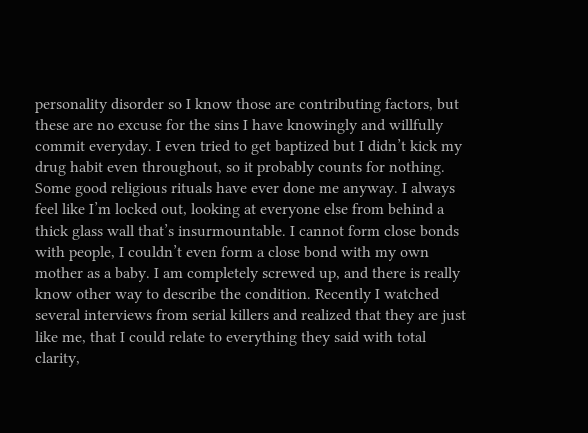personality disorder so I know those are contributing factors, but these are no excuse for the sins I have knowingly and willfully commit everyday. I even tried to get baptized but I didn’t kick my drug habit even throughout, so it probably counts for nothing. Some good religious rituals have ever done me anyway. I always feel like I’m locked out, looking at everyone else from behind a thick glass wall that’s insurmountable. I cannot form close bonds with people, I couldn’t even form a close bond with my own mother as a baby. I am completely screwed up, and there is really know other way to describe the condition. Recently I watched several interviews from serial killers and realized that they are just like me, that I could relate to everything they said with total clarity,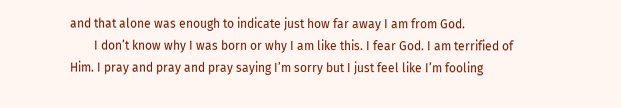and that alone was enough to indicate just how far away I am from God.
        I don’t know why I was born or why I am like this. I fear God. I am terrified of Him. I pray and pray and pray saying I’m sorry but I just feel like I’m fooling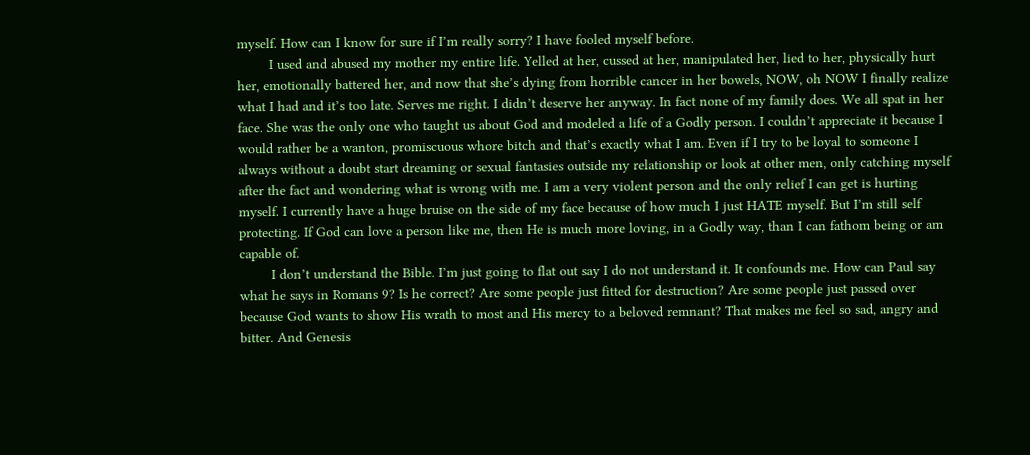myself. How can I know for sure if I’m really sorry? I have fooled myself before.
        I used and abused my mother my entire life. Yelled at her, cussed at her, manipulated her, lied to her, physically hurt her, emotionally battered her, and now that she’s dying from horrible cancer in her bowels, NOW, oh NOW I finally realize what I had and it’s too late. Serves me right. I didn’t deserve her anyway. In fact none of my family does. We all spat in her face. She was the only one who taught us about God and modeled a life of a Godly person. I couldn’t appreciate it because I would rather be a wanton, promiscuous whore bitch and that’s exactly what I am. Even if I try to be loyal to someone I always without a doubt start dreaming or sexual fantasies outside my relationship or look at other men, only catching myself after the fact and wondering what is wrong with me. I am a very violent person and the only relief I can get is hurting myself. I currently have a huge bruise on the side of my face because of how much I just HATE myself. But I’m still self protecting. If God can love a person like me, then He is much more loving, in a Godly way, than I can fathom being or am capable of.
        I don’t understand the Bible. I’m just going to flat out say I do not understand it. It confounds me. How can Paul say what he says in Romans 9? Is he correct? Are some people just fitted for destruction? Are some people just passed over because God wants to show His wrath to most and His mercy to a beloved remnant? That makes me feel so sad, angry and bitter. And Genesis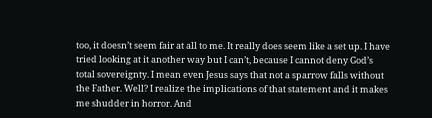too, it doesn’t seem fair at all to me. It really does seem like a set up. I have tried looking at it another way but I can’t, because I cannot deny God’s total sovereignty. I mean even Jesus says that not a sparrow falls without the Father. Well? I realize the implications of that statement and it makes me shudder in horror. And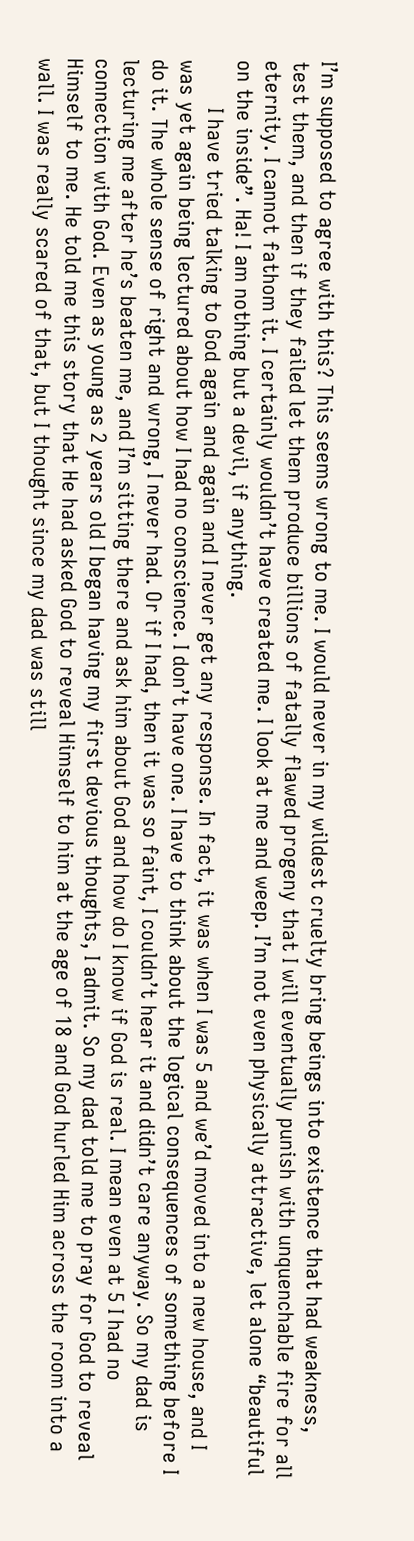I’m supposed to agree with this? This seems wrong to me. I would never in my wildest cruelty bring beings into existence that had weakness, test them, and then if they failed let them produce billions of fatally flawed progeny that I will eventually punish with unquenchable fire for all eternity. I cannot fathom it. I certainly wouldn’t have created me. I look at me and weep. I’m not even physically attractive, let alone “beautiful on the inside”. Ha! I am nothing but a devil, if anything.
        I have tried talking to God again and again and I never get any response. In fact, it was when I was 5 and we’d moved into a new house, and I was yet again being lectured about how I had no conscience. I don’t have one. I have to think about the logical consequences of something before I do it. The whole sense of right and wrong, I never had. Or if I had, then it was so faint, I couldn’t hear it and didn’t care anyway. So my dad is lecturing me after he’s beaten me, and I’m sitting there and ask him about God and how do I know if God is real. I mean even at 5 I had no connection with God. Even as young as 2 years old I began having my first devious thoughts, I admit. So my dad told me to pray for God to reveal Himself to me. He told me this story that He had asked God to reveal Himself to him at the age of 18 and God hurled Him across the room into a wall. I was really scared of that, but I thought since my dad was still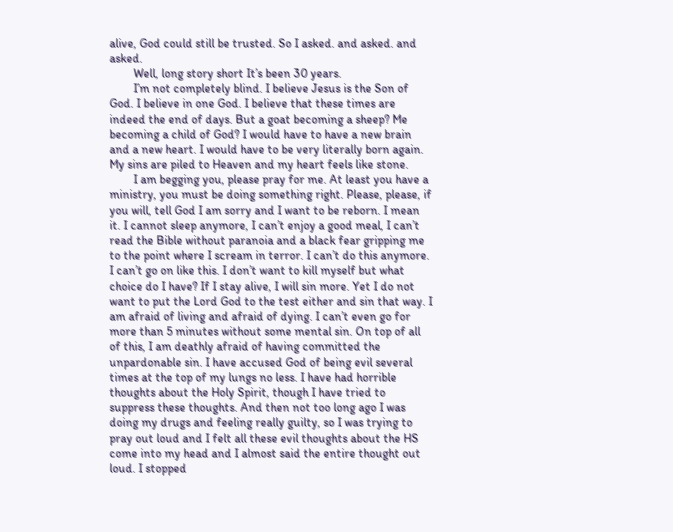alive, God could still be trusted. So I asked. and asked. and asked.
        Well, long story short It’s been 30 years.
        I’m not completely blind. I believe Jesus is the Son of God. I believe in one God. I believe that these times are indeed the end of days. But a goat becoming a sheep? Me becoming a child of God? I would have to have a new brain and a new heart. I would have to be very literally born again. My sins are piled to Heaven and my heart feels like stone.
        I am begging you, please pray for me. At least you have a ministry, you must be doing something right. Please, please, if you will, tell God I am sorry and I want to be reborn. I mean it. I cannot sleep anymore, I can’t enjoy a good meal, I can’t read the Bible without paranoia and a black fear gripping me to the point where I scream in terror. I can’t do this anymore. I can’t go on like this. I don’t want to kill myself but what choice do I have? If I stay alive, I will sin more. Yet I do not want to put the Lord God to the test either and sin that way. I am afraid of living and afraid of dying. I can’t even go for more than 5 minutes without some mental sin. On top of all of this, I am deathly afraid of having committed the unpardonable sin. I have accused God of being evil several times at the top of my lungs no less. I have had horrible thoughts about the Holy Spirit, though I have tried to suppress these thoughts. And then not too long ago I was doing my drugs and feeling really guilty, so I was trying to pray out loud and I felt all these evil thoughts about the HS come into my head and I almost said the entire thought out loud. I stopped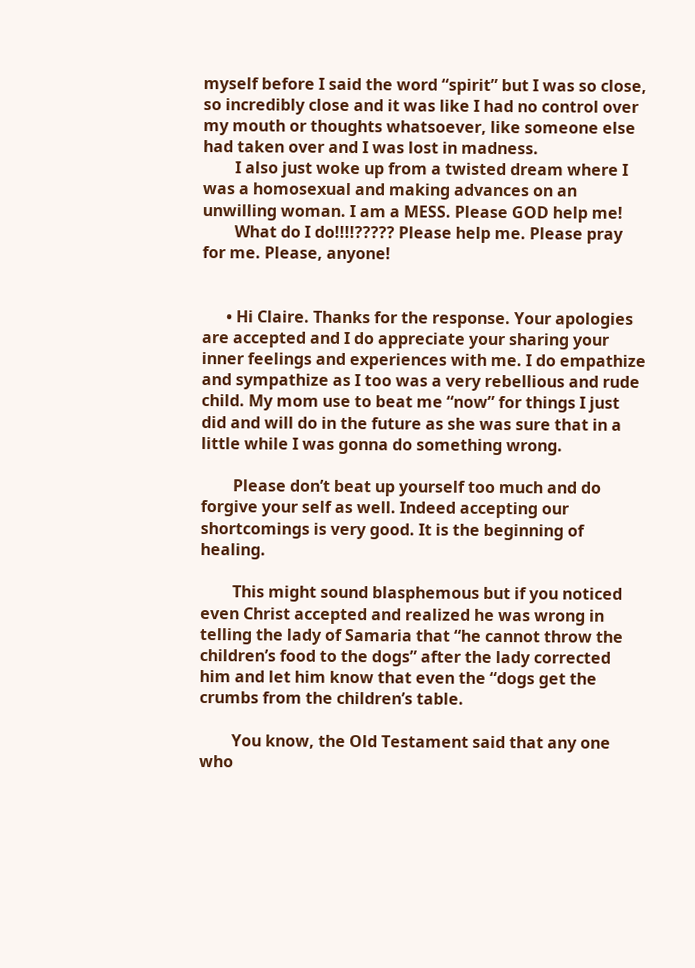myself before I said the word “spirit” but I was so close, so incredibly close and it was like I had no control over my mouth or thoughts whatsoever, like someone else had taken over and I was lost in madness.
        I also just woke up from a twisted dream where I was a homosexual and making advances on an unwilling woman. I am a MESS. Please GOD help me!
        What do I do!!!!????? Please help me. Please pray for me. Please, anyone!


      • Hi Claire. Thanks for the response. Your apologies are accepted and I do appreciate your sharing your inner feelings and experiences with me. I do empathize and sympathize as I too was a very rebellious and rude child. My mom use to beat me “now” for things I just did and will do in the future as she was sure that in a little while I was gonna do something wrong.

        Please don’t beat up yourself too much and do forgive your self as well. Indeed accepting our shortcomings is very good. It is the beginning of healing.

        This might sound blasphemous but if you noticed even Christ accepted and realized he was wrong in telling the lady of Samaria that “he cannot throw the children’s food to the dogs” after the lady corrected him and let him know that even the “dogs get the crumbs from the children’s table.

        You know, the Old Testament said that any one who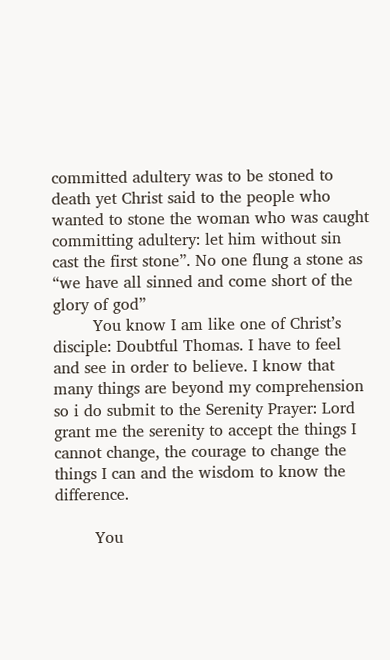committed adultery was to be stoned to death yet Christ said to the people who wanted to stone the woman who was caught committing adultery: let him without sin cast the first stone”. No one flung a stone as “we have all sinned and come short of the glory of god”
        You know I am like one of Christ’s disciple: Doubtful Thomas. I have to feel and see in order to believe. I know that many things are beyond my comprehension so i do submit to the Serenity Prayer: Lord grant me the serenity to accept the things I cannot change, the courage to change the things I can and the wisdom to know the difference.

        You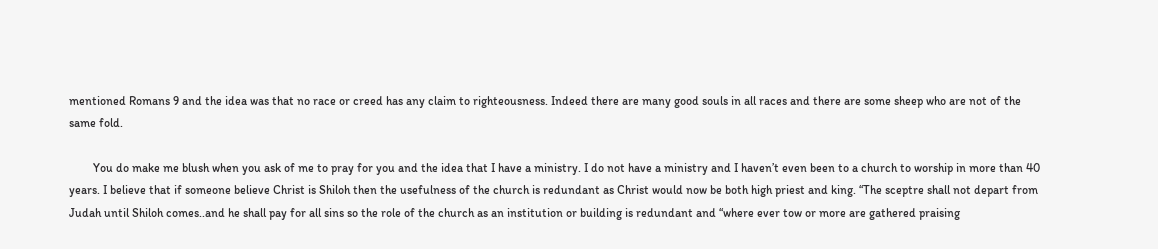mentioned Romans 9 and the idea was that no race or creed has any claim to righteousness. Indeed there are many good souls in all races and there are some sheep who are not of the same fold.

        You do make me blush when you ask of me to pray for you and the idea that I have a ministry. I do not have a ministry and I haven’t even been to a church to worship in more than 40 years. I believe that if someone believe Christ is Shiloh then the usefulness of the church is redundant as Christ would now be both high priest and king. “The sceptre shall not depart from Judah until Shiloh comes..and he shall pay for all sins so the role of the church as an institution or building is redundant and “where ever tow or more are gathered praising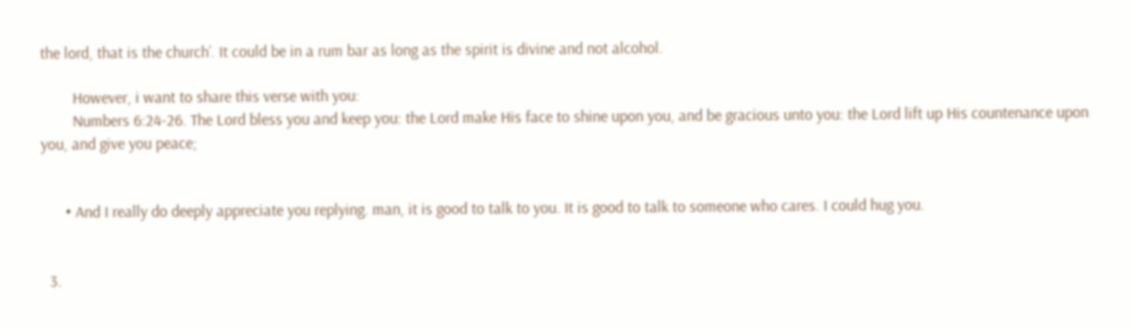the lord, that is the church’. It could be in a rum bar as long as the spirit is divine and not alcohol.

        However, i want to share this verse with you:
        Numbers 6:24-26. The Lord bless you and keep you: the Lord make His face to shine upon you, and be gracious unto you: the Lord lift up His countenance upon you, and give you peace;


      • And I really do deeply appreciate you replying. man, it is good to talk to you. It is good to talk to someone who cares. I could hug you.


  3.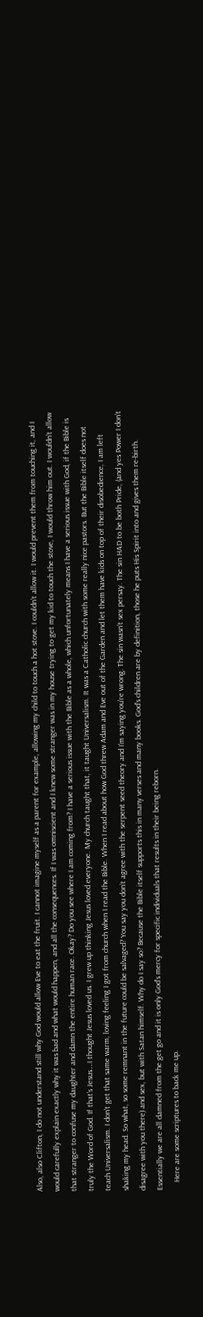Also, also Clifton, I do not understand still why God would allow Eve to eat the fruit. I cannot imagine myself as a parent for example, allowing my child to touch a hot stove. I couldn’t allow it. I would prevent them from touching it, and I would carefully explain exactly why it was bad and what would happen, and all the consequences. If I was omniscient and I knew some stranger was in my house trying to get my kid to touch the stove, I would throw him out. I wouldn’t allow that stranger to confuse my daughter and damn the entire human race. Okay? Do you see where I am coming from? I have a serious issue with the Bible as a whole, which unfortunately means I have a serious issue with God, if the Bible is truly the Word of God. If that’s Jesus….I thought Jesus loved us. I grew up thinking Jesus loved everyone. My church taught that, it taught Universalism. It was a Catholic church with some really nice pastors. But the Bible itself does not teach Universalism. I don’t get that same warm, loving feeling I got from church when I read the Bible. When I read about how God threw Adam and Eve out of the Garden and let them have kids on top of their disobedience, I am left shaking my head. So what, so some remnant in the future could be salvaged? You say you don’t agree with the serpent seed theory and I’m saying you’re wrong. The sin wasn’t sex persay. The sin HAD to be both Pride, (and yes Power I don’t disagree with you there) and sex, but with Satan himself. Why do I say so? Because the Bible itself supports this in many verses and many books. God’s children are by definition, those he puts His Spirit into and gives them re-birth. Essentially we are all damned from the get go and it is only God’s mercy for specific individuals that results in their being reborn.
    Here are some scriptures to back me up.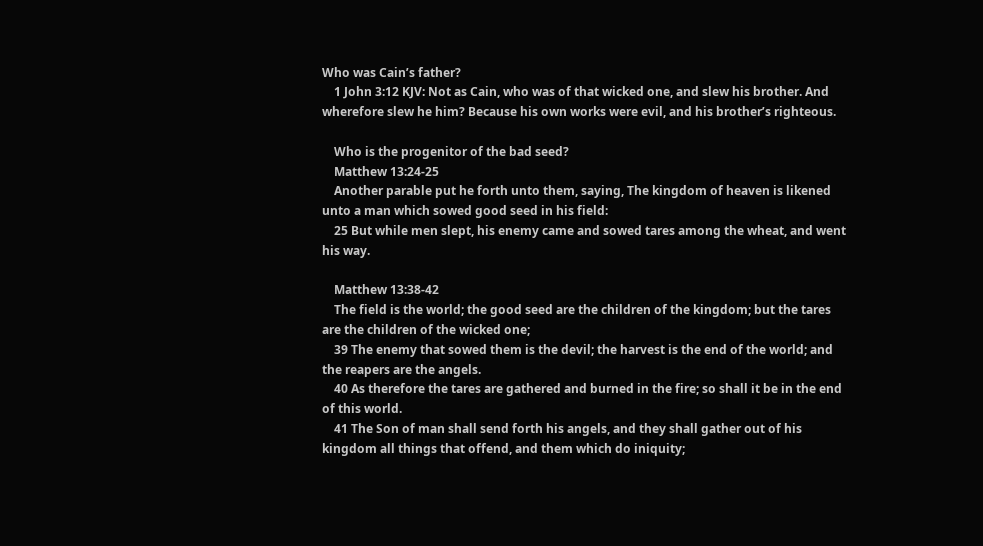Who was Cain’s father?
    1 John 3:12 KJV: Not as Cain, who was of that wicked one, and slew his brother. And wherefore slew he him? Because his own works were evil, and his brother’s righteous.

    Who is the progenitor of the bad seed?
    Matthew 13:24-25
    Another parable put he forth unto them, saying, The kingdom of heaven is likened unto a man which sowed good seed in his field:
    25 But while men slept, his enemy came and sowed tares among the wheat, and went his way.

    Matthew 13:38-42
    The field is the world; the good seed are the children of the kingdom; but the tares are the children of the wicked one;
    39 The enemy that sowed them is the devil; the harvest is the end of the world; and the reapers are the angels.
    40 As therefore the tares are gathered and burned in the fire; so shall it be in the end of this world.
    41 The Son of man shall send forth his angels, and they shall gather out of his kingdom all things that offend, and them which do iniquity;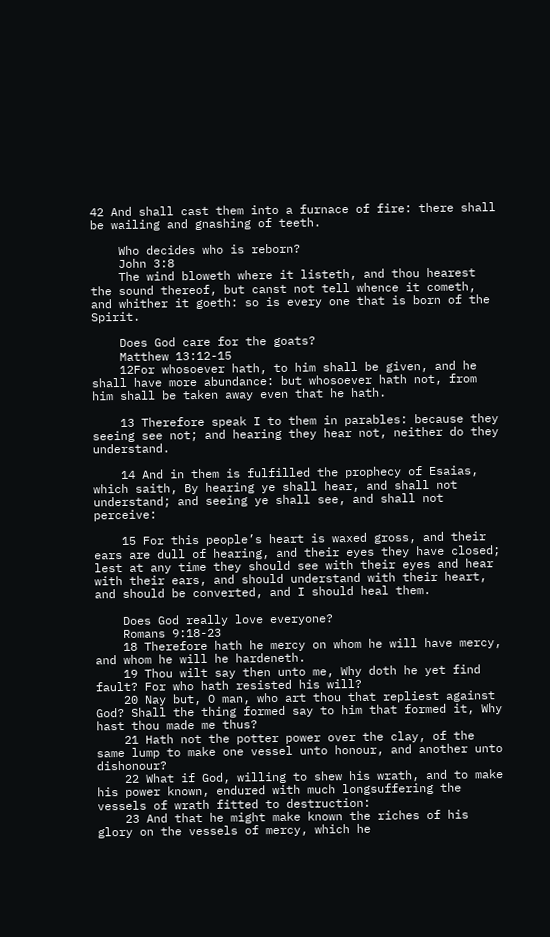42 And shall cast them into a furnace of fire: there shall be wailing and gnashing of teeth.

    Who decides who is reborn?
    John 3:8
    The wind bloweth where it listeth, and thou hearest the sound thereof, but canst not tell whence it cometh, and whither it goeth: so is every one that is born of the Spirit.

    Does God care for the goats?
    Matthew 13:12-15
    12For whosoever hath, to him shall be given, and he shall have more abundance: but whosoever hath not, from him shall be taken away even that he hath.

    13 Therefore speak I to them in parables: because they seeing see not; and hearing they hear not, neither do they understand.

    14 And in them is fulfilled the prophecy of Esaias, which saith, By hearing ye shall hear, and shall not understand; and seeing ye shall see, and shall not perceive:

    15 For this people’s heart is waxed gross, and their ears are dull of hearing, and their eyes they have closed; lest at any time they should see with their eyes and hear with their ears, and should understand with their heart, and should be converted, and I should heal them.

    Does God really love everyone?
    Romans 9:18-23
    18 Therefore hath he mercy on whom he will have mercy, and whom he will he hardeneth.
    19 Thou wilt say then unto me, Why doth he yet find fault? For who hath resisted his will?
    20 Nay but, O man, who art thou that repliest against God? Shall the thing formed say to him that formed it, Why hast thou made me thus?
    21 Hath not the potter power over the clay, of the same lump to make one vessel unto honour, and another unto dishonour?
    22 What if God, willing to shew his wrath, and to make his power known, endured with much longsuffering the vessels of wrath fitted to destruction:
    23 And that he might make known the riches of his glory on the vessels of mercy, which he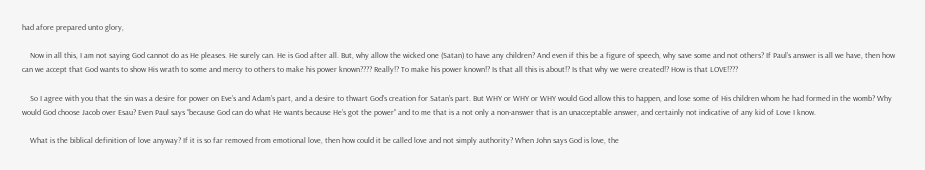had afore prepared unto glory,

    Now in all this, I am not saying God cannot do as He pleases. He surely can. He is God after all. But, why allow the wicked one (Satan) to have any children? And even if this be a figure of speech, why save some and not others? If Paul’s answer is all we have, then how can we accept that God wants to show His wrath to some and mercy to others to make his power known???? Really!? To make his power known!? Is that all this is about!? Is that why we were created!? How is that LOVE!???

    So I agree with you that the sin was a desire for power on Eve’s and Adam’s part, and a desire to thwart God’s creation for Satan’s part. But WHY or WHY or WHY would God allow this to happen, and lose some of His children whom he had formed in the womb? Why would God choose Jacob over Esau? Even Paul says “because God can do what He wants because He’s got the power” and to me that is a not only a non-answer that is an unacceptable answer, and certainly not indicative of any kid of Love I know.

    What is the biblical definition of love anyway? If it is so far removed from emotional love, then how could it be called love and not simply authority? When John says God is love, the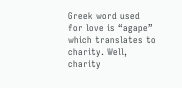Greek word used for love is “agape” which translates to charity. Well, charity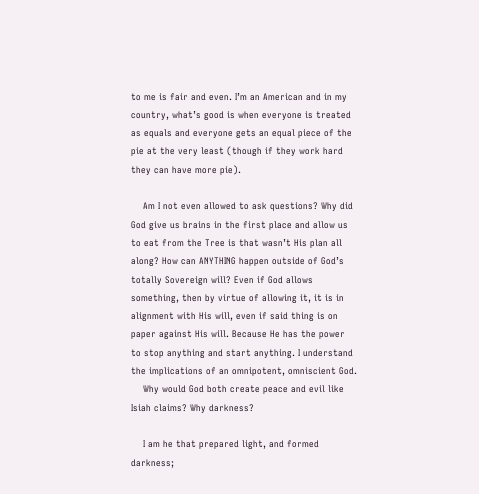to me is fair and even. I’m an American and in my country, what’s good is when everyone is treated as equals and everyone gets an equal piece of the pie at the very least (though if they work hard they can have more pie).

    Am I not even allowed to ask questions? Why did God give us brains in the first place and allow us to eat from the Tree is that wasn’t His plan all along? How can ANYTHING happen outside of God’s totally Sovereign will? Even if God allows something, then by virtue of allowing it, it is in alignment with His will, even if said thing is on paper against His will. Because He has the power to stop anything and start anything. I understand the implications of an omnipotent, omniscient God.
    Why would God both create peace and evil like Isiah claims? Why darkness?

    I am he that prepared light, and formed darkness;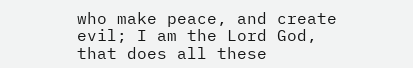who make peace, and create evil; I am the Lord God, that does all these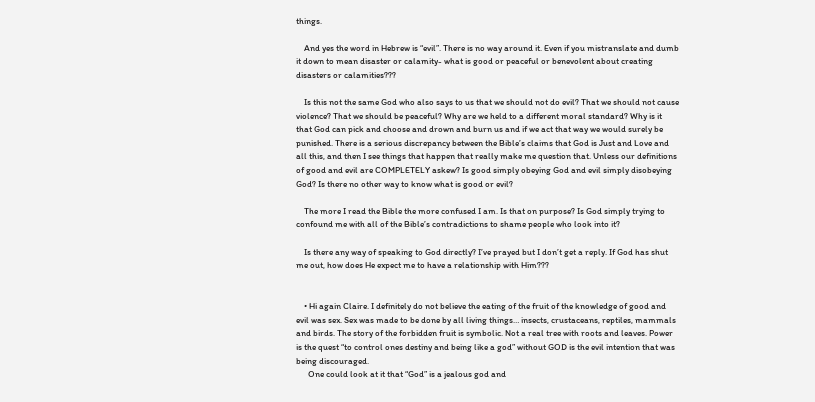things.

    And yes the word in Hebrew is “evil”. There is no way around it. Even if you mistranslate and dumb it down to mean disaster or calamity- what is good or peaceful or benevolent about creating disasters or calamities???

    Is this not the same God who also says to us that we should not do evil? That we should not cause violence? That we should be peaceful? Why are we held to a different moral standard? Why is it that God can pick and choose and drown and burn us and if we act that way we would surely be punished. There is a serious discrepancy between the Bible’s claims that God is Just and Love and all this, and then I see things that happen that really make me question that. Unless our definitions of good and evil are COMPLETELY askew? Is good simply obeying God and evil simply disobeying God? Is there no other way to know what is good or evil?

    The more I read the Bible the more confused I am. Is that on purpose? Is God simply trying to confound me with all of the Bible’s contradictions to shame people who look into it?

    Is there any way of speaking to God directly? I’ve prayed but I don’t get a reply. If God has shut me out, how does He expect me to have a relationship with Him???


    • Hi again Claire. I definitely do not believe the eating of the fruit of the knowledge of good and evil was sex. Sex was made to be done by all living things… insects, crustaceans, reptiles, mammals and birds. The story of the forbidden fruit is symbolic. Not a real tree with roots and leaves. Power is the quest “to control ones destiny and being like a god” without GOD is the evil intention that was being discouraged.
      One could look at it that “God” is a jealous god and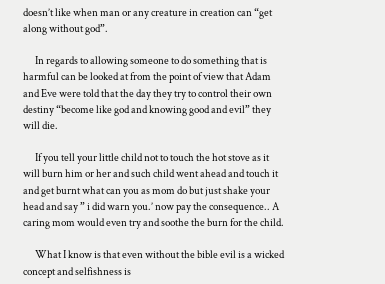doesn’t like when man or any creature in creation can “get along without god”.

      In regards to allowing someone to do something that is harmful can be looked at from the point of view that Adam and Eve were told that the day they try to control their own destiny “become like god and knowing good and evil” they will die.

      If you tell your little child not to touch the hot stove as it will burn him or her and such child went ahead and touch it and get burnt what can you as mom do but just shake your head and say ” i did warn you.’ now pay the consequence.. A caring mom would even try and soothe the burn for the child.

      What I know is that even without the bible evil is a wicked concept and selfishness is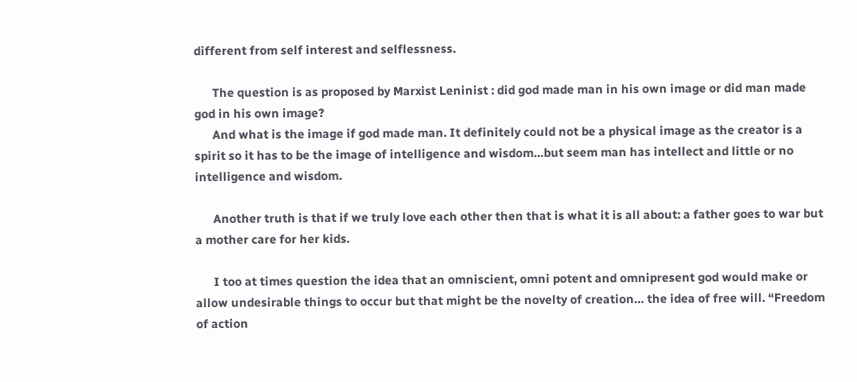different from self interest and selflessness.

      The question is as proposed by Marxist Leninist : did god made man in his own image or did man made god in his own image?
      And what is the image if god made man. It definitely could not be a physical image as the creator is a spirit so it has to be the image of intelligence and wisdom…but seem man has intellect and little or no intelligence and wisdom.

      Another truth is that if we truly love each other then that is what it is all about: a father goes to war but a mother care for her kids.

      I too at times question the idea that an omniscient, omni potent and omnipresent god would make or allow undesirable things to occur but that might be the novelty of creation… the idea of free will. “Freedom of action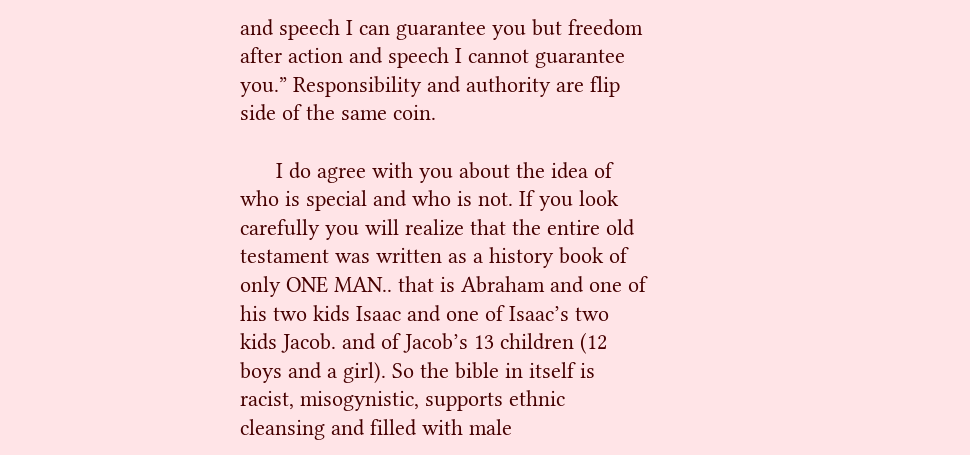and speech I can guarantee you but freedom after action and speech I cannot guarantee you.” Responsibility and authority are flip side of the same coin.

      I do agree with you about the idea of who is special and who is not. If you look carefully you will realize that the entire old testament was written as a history book of only ONE MAN.. that is Abraham and one of his two kids Isaac and one of Isaac’s two kids Jacob. and of Jacob’s 13 children (12 boys and a girl). So the bible in itself is racist, misogynistic, supports ethnic cleansing and filled with male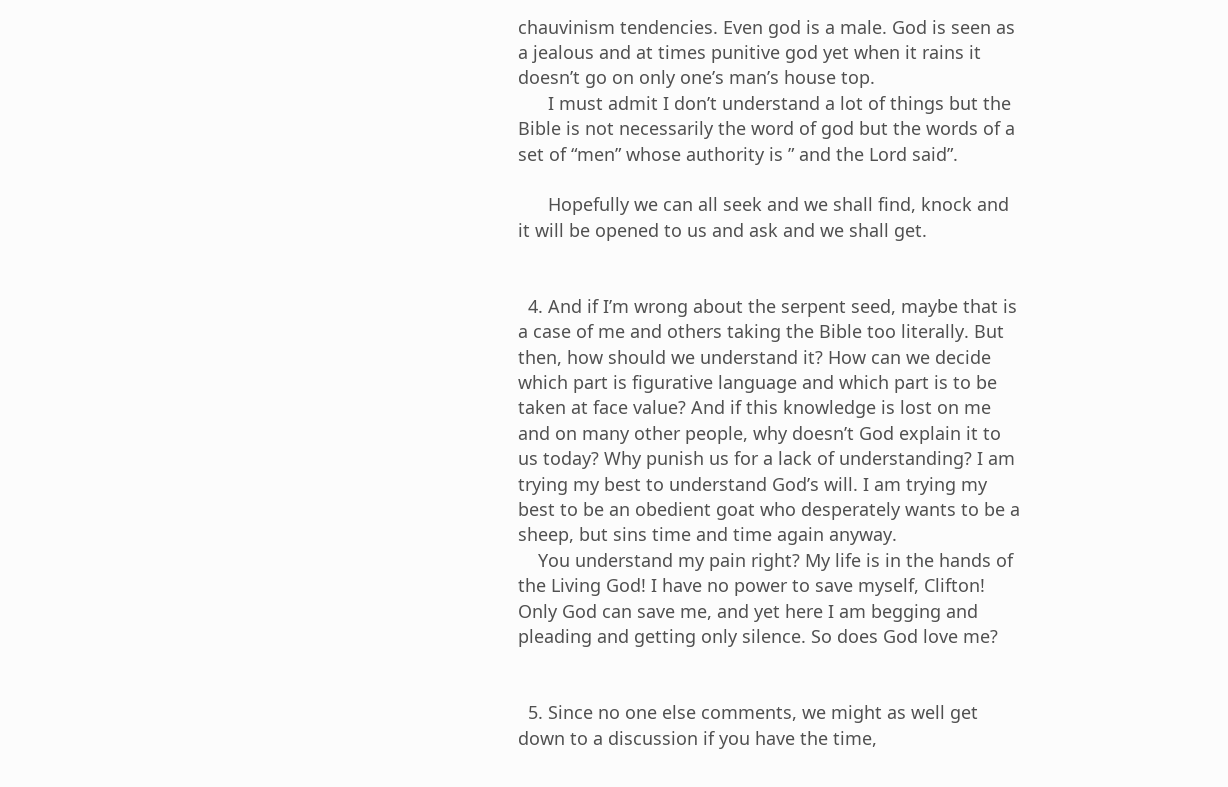chauvinism tendencies. Even god is a male. God is seen as a jealous and at times punitive god yet when it rains it doesn’t go on only one’s man’s house top.
      I must admit I don’t understand a lot of things but the Bible is not necessarily the word of god but the words of a set of “men” whose authority is ” and the Lord said”.

      Hopefully we can all seek and we shall find, knock and it will be opened to us and ask and we shall get.


  4. And if I’m wrong about the serpent seed, maybe that is a case of me and others taking the Bible too literally. But then, how should we understand it? How can we decide which part is figurative language and which part is to be taken at face value? And if this knowledge is lost on me and on many other people, why doesn’t God explain it to us today? Why punish us for a lack of understanding? I am trying my best to understand God’s will. I am trying my best to be an obedient goat who desperately wants to be a sheep, but sins time and time again anyway.
    You understand my pain right? My life is in the hands of the Living God! I have no power to save myself, Clifton! Only God can save me, and yet here I am begging and pleading and getting only silence. So does God love me?


  5. Since no one else comments, we might as well get down to a discussion if you have the time,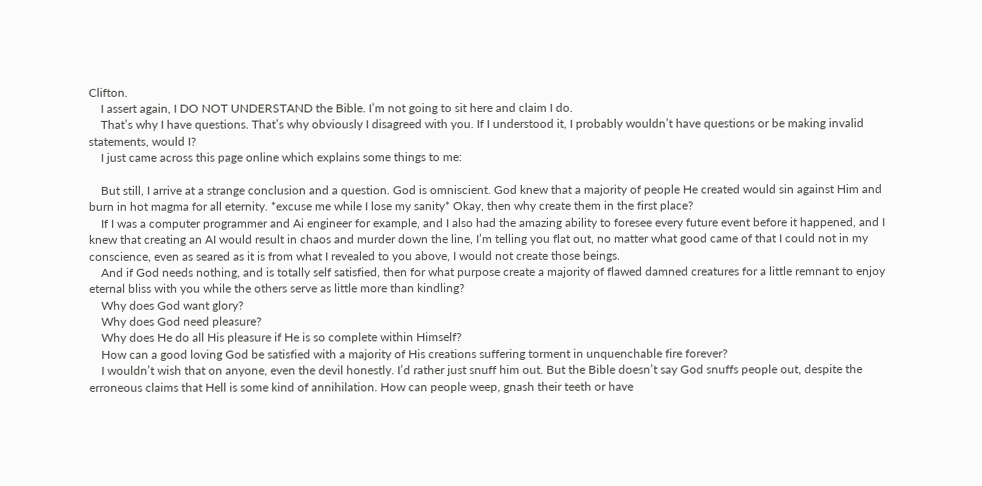Clifton.
    I assert again, I DO NOT UNDERSTAND the Bible. I’m not going to sit here and claim I do.
    That’s why I have questions. That’s why obviously I disagreed with you. If I understood it, I probably wouldn’t have questions or be making invalid statements, would I?
    I just came across this page online which explains some things to me:

    But still, I arrive at a strange conclusion and a question. God is omniscient. God knew that a majority of people He created would sin against Him and burn in hot magma for all eternity. *excuse me while I lose my sanity* Okay, then why create them in the first place?
    If I was a computer programmer and Ai engineer for example, and I also had the amazing ability to foresee every future event before it happened, and I knew that creating an AI would result in chaos and murder down the line, I’m telling you flat out, no matter what good came of that I could not in my conscience, even as seared as it is from what I revealed to you above, I would not create those beings.
    And if God needs nothing, and is totally self satisfied, then for what purpose create a majority of flawed damned creatures for a little remnant to enjoy eternal bliss with you while the others serve as little more than kindling?
    Why does God want glory?
    Why does God need pleasure?
    Why does He do all His pleasure if He is so complete within Himself?
    How can a good loving God be satisfied with a majority of His creations suffering torment in unquenchable fire forever?
    I wouldn’t wish that on anyone, even the devil honestly. I’d rather just snuff him out. But the Bible doesn’t say God snuffs people out, despite the erroneous claims that Hell is some kind of annihilation. How can people weep, gnash their teeth or have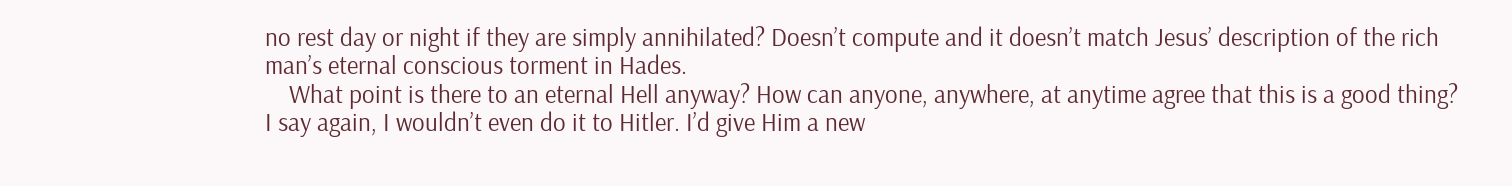no rest day or night if they are simply annihilated? Doesn’t compute and it doesn’t match Jesus’ description of the rich man’s eternal conscious torment in Hades.
    What point is there to an eternal Hell anyway? How can anyone, anywhere, at anytime agree that this is a good thing? I say again, I wouldn’t even do it to Hitler. I’d give Him a new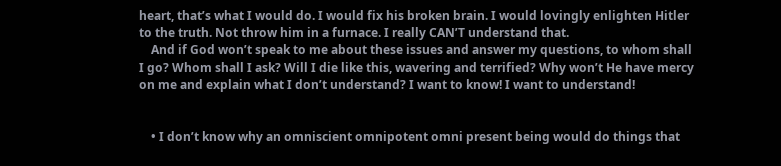heart, that’s what I would do. I would fix his broken brain. I would lovingly enlighten Hitler to the truth. Not throw him in a furnace. I really CAN’T understand that.
    And if God won’t speak to me about these issues and answer my questions, to whom shall I go? Whom shall I ask? Will I die like this, wavering and terrified? Why won’t He have mercy on me and explain what I don’t understand? I want to know! I want to understand!


    • I don’t know why an omniscient omnipotent omni present being would do things that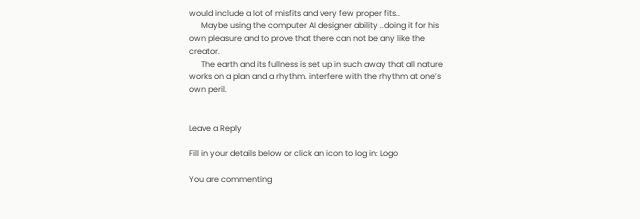would include a lot of misfits and very few proper fits..
      Maybe using the computer AI designer ability ..doing it for his own pleasure and to prove that there can not be any like the creator.
      The earth and its fullness is set up in such away that all nature works on a plan and a rhythm. interfere with the rhythm at one’s own peril.


Leave a Reply

Fill in your details below or click an icon to log in: Logo

You are commenting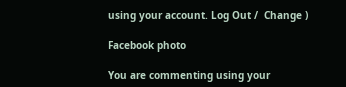using your account. Log Out /  Change )

Facebook photo

You are commenting using your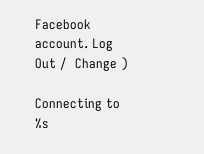Facebook account. Log Out /  Change )

Connecting to %s